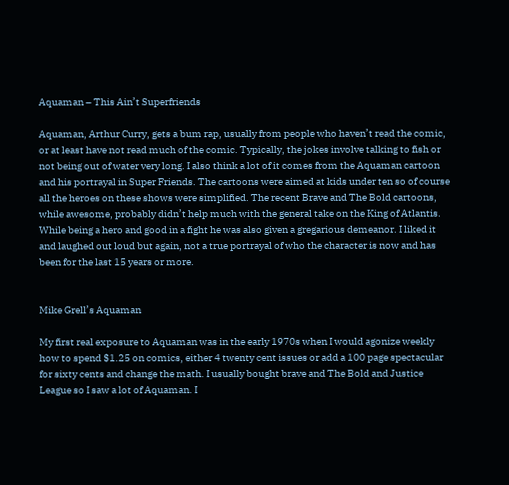Aquaman – This Ain’t Superfriends

Aquaman, Arthur Curry, gets a bum rap, usually from people who haven’t read the comic, or at least have not read much of the comic. Typically, the jokes involve talking to fish or not being out of water very long. I also think a lot of it comes from the Aquaman cartoon and his portrayal in Super Friends. The cartoons were aimed at kids under ten so of course all the heroes on these shows were simplified. The recent Brave and The Bold cartoons, while awesome, probably didn’t help much with the general take on the King of Atlantis. While being a hero and good in a fight he was also given a gregarious demeanor. I liked it and laughed out loud but again, not a true portrayal of who the character is now and has been for the last 15 years or more.


Mike Grell’s Aquaman

My first real exposure to Aquaman was in the early 1970s when I would agonize weekly how to spend $1.25 on comics, either 4 twenty cent issues or add a 100 page spectacular for sixty cents and change the math. I usually bought brave and The Bold and Justice League so I saw a lot of Aquaman. I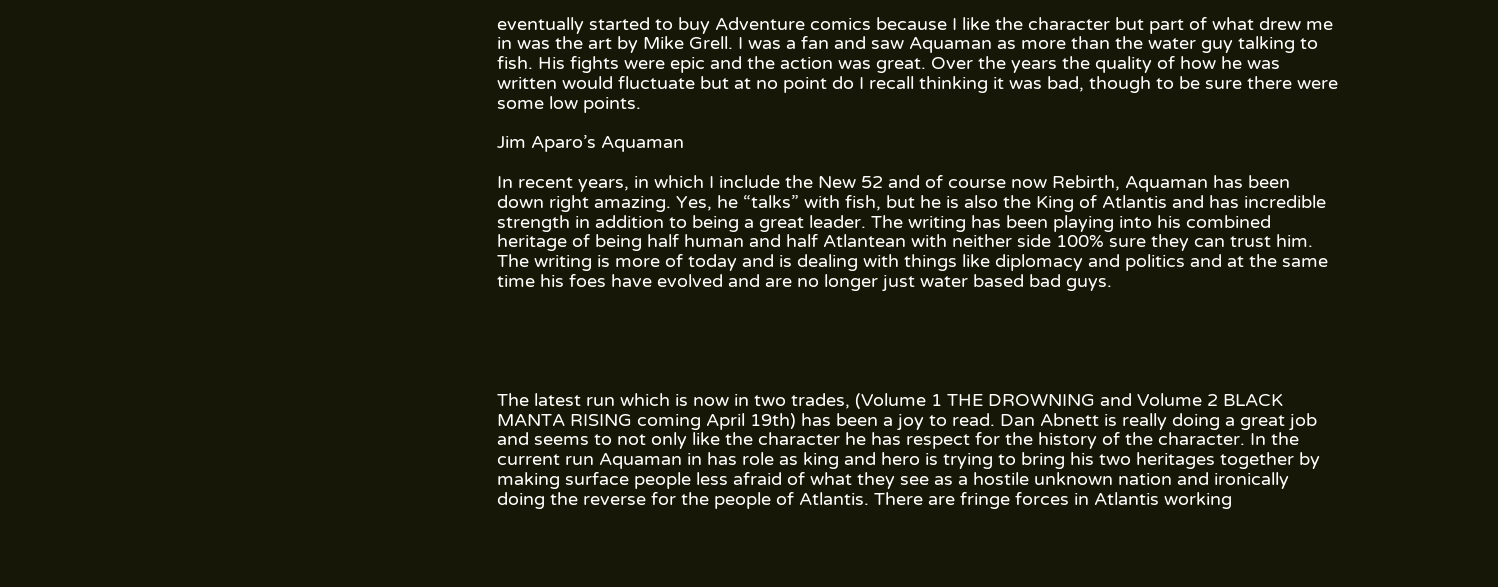eventually started to buy Adventure comics because I like the character but part of what drew me in was the art by Mike Grell. I was a fan and saw Aquaman as more than the water guy talking to fish. His fights were epic and the action was great. Over the years the quality of how he was written would fluctuate but at no point do I recall thinking it was bad, though to be sure there were some low points.

Jim Aparo’s Aquaman

In recent years, in which I include the New 52 and of course now Rebirth, Aquaman has been down right amazing. Yes, he “talks” with fish, but he is also the King of Atlantis and has incredible strength in addition to being a great leader. The writing has been playing into his combined heritage of being half human and half Atlantean with neither side 100% sure they can trust him. The writing is more of today and is dealing with things like diplomacy and politics and at the same time his foes have evolved and are no longer just water based bad guys.





The latest run which is now in two trades, (Volume 1 THE DROWNING and Volume 2 BLACK MANTA RISING coming April 19th) has been a joy to read. Dan Abnett is really doing a great job and seems to not only like the character he has respect for the history of the character. In the current run Aquaman in has role as king and hero is trying to bring his two heritages together by making surface people less afraid of what they see as a hostile unknown nation and ironically doing the reverse for the people of Atlantis. There are fringe forces in Atlantis working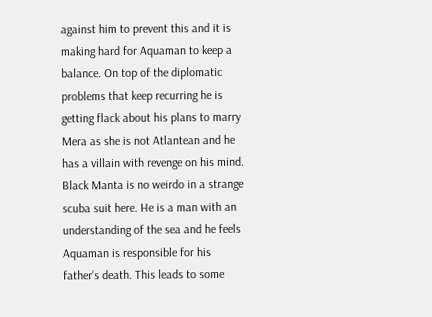against him to prevent this and it is making hard for Aquaman to keep a balance. On top of the diplomatic problems that keep recurring he is getting flack about his plans to marry Mera as she is not Atlantean and he has a villain with revenge on his mind. Black Manta is no weirdo in a strange scuba suit here. He is a man with an understanding of the sea and he feels Aquaman is responsible for his father’s death. This leads to some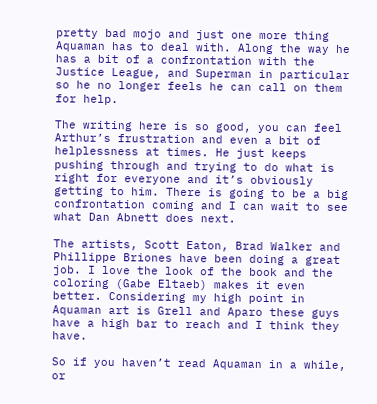pretty bad mojo and just one more thing Aquaman has to deal with. Along the way he has a bit of a confrontation with the Justice League, and Superman in particular so he no longer feels he can call on them for help.

The writing here is so good, you can feel Arthur’s frustration and even a bit of helplessness at times. He just keeps pushing through and trying to do what is right for everyone and it’s obviously getting to him. There is going to be a big confrontation coming and I can wait to see what Dan Abnett does next.

The artists, Scott Eaton, Brad Walker and Phillippe Briones have been doing a great job. I love the look of the book and the coloring (Gabe Eltaeb) makes it even better. Considering my high point in Aquaman art is Grell and Aparo these guys have a high bar to reach and I think they have.

So if you haven’t read Aquaman in a while, or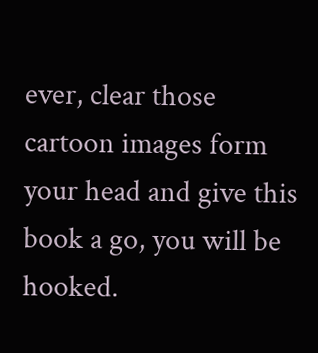ever, clear those cartoon images form your head and give this book a go, you will be hooked.